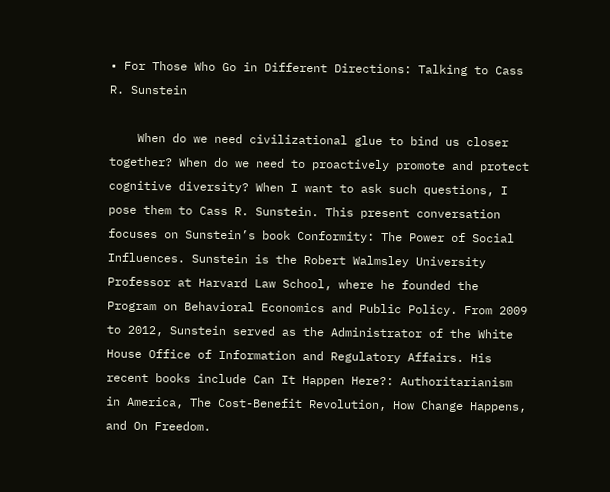• For Those Who Go in Different Directions: Talking to Cass R. Sunstein

    When do we need civilizational glue to bind us closer together? When do we need to proactively promote and protect cognitive diversity? When I want to ask such questions, I pose them to Cass R. Sunstein. This present conversation focuses on Sunstein’s book Conformity: The Power of Social Influences. Sunstein is the Robert Walmsley University Professor at Harvard Law School, where he founded the Program on Behavioral Economics and Public Policy. From 2009 to 2012, Sunstein served as the Administrator of the White House Office of Information and Regulatory Affairs. His recent books include Can It Happen Here?: Authoritarianism in America, The Cost-Benefit Revolution, How Change Happens, and On Freedom.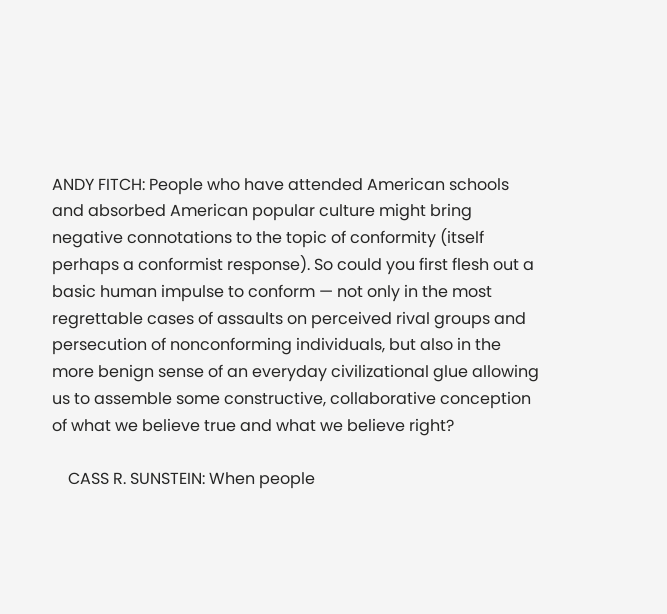ANDY FITCH: People who have attended American schools and absorbed American popular culture might bring negative connotations to the topic of conformity (itself perhaps a conformist response). So could you first flesh out a basic human impulse to conform — not only in the most regrettable cases of assaults on perceived rival groups and persecution of nonconforming individuals, but also in the more benign sense of an everyday civilizational glue allowing us to assemble some constructive, collaborative conception of what we believe true and what we believe right?

    CASS R. SUNSTEIN: When people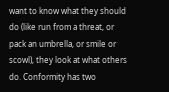want to know what they should do (like run from a threat, or pack an umbrella, or smile or scowl), they look at what others do. Conformity has two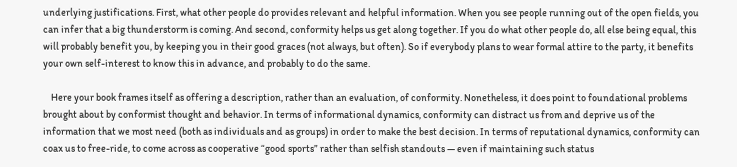underlying justifications. First, what other people do provides relevant and helpful information. When you see people running out of the open fields, you can infer that a big thunderstorm is coming. And second, conformity helps us get along together. If you do what other people do, all else being equal, this will probably benefit you, by keeping you in their good graces (not always, but often). So if everybody plans to wear formal attire to the party, it benefits your own self-interest to know this in advance, and probably to do the same.

    Here your book frames itself as offering a description, rather than an evaluation, of conformity. Nonetheless, it does point to foundational problems brought about by conformist thought and behavior. In terms of informational dynamics, conformity can distract us from and deprive us of the information that we most need (both as individuals and as groups) in order to make the best decision. In terms of reputational dynamics, conformity can coax us to free-ride, to come across as cooperative “good sports” rather than selfish standouts — even if maintaining such status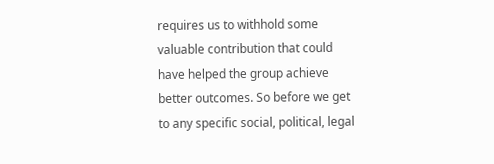requires us to withhold some valuable contribution that could have helped the group achieve better outcomes. So before we get to any specific social, political, legal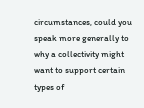circumstances, could you speak more generally to why a collectivity might want to support certain types of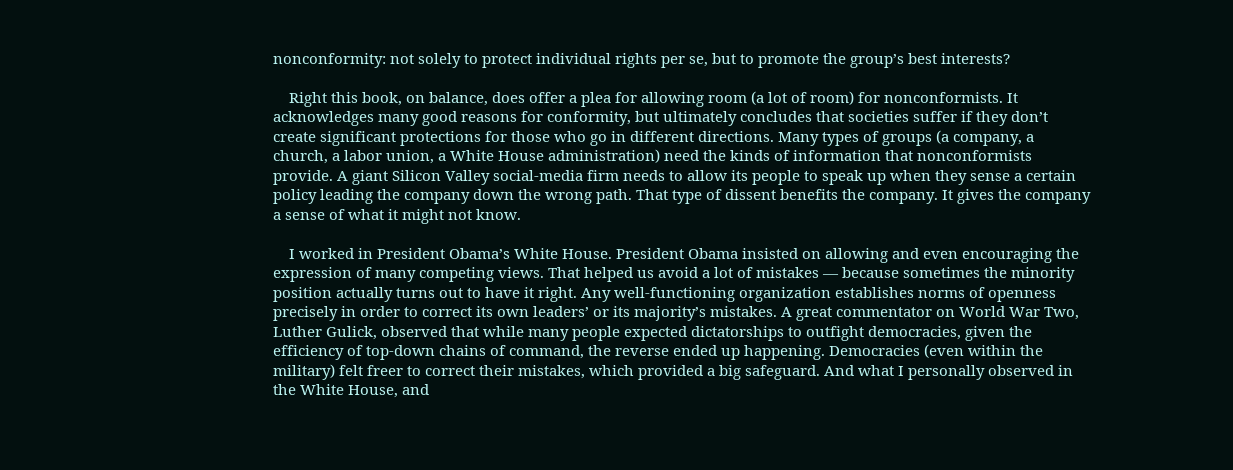nonconformity: not solely to protect individual rights per se, but to promote the group’s best interests?

    Right this book, on balance, does offer a plea for allowing room (a lot of room) for nonconformists. It acknowledges many good reasons for conformity, but ultimately concludes that societies suffer if they don’t create significant protections for those who go in different directions. Many types of groups (a company, a church, a labor union, a White House administration) need the kinds of information that nonconformists provide. A giant Silicon Valley social-media firm needs to allow its people to speak up when they sense a certain policy leading the company down the wrong path. That type of dissent benefits the company. It gives the company a sense of what it might not know.

    I worked in President Obama’s White House. President Obama insisted on allowing and even encouraging the expression of many competing views. That helped us avoid a lot of mistakes — because sometimes the minority position actually turns out to have it right. Any well-functioning organization establishes norms of openness precisely in order to correct its own leaders’ or its majority’s mistakes. A great commentator on World War Two, Luther Gulick, observed that while many people expected dictatorships to outfight democracies, given the efficiency of top-down chains of command, the reverse ended up happening. Democracies (even within the military) felt freer to correct their mistakes, which provided a big safeguard. And what I personally observed in the White House, and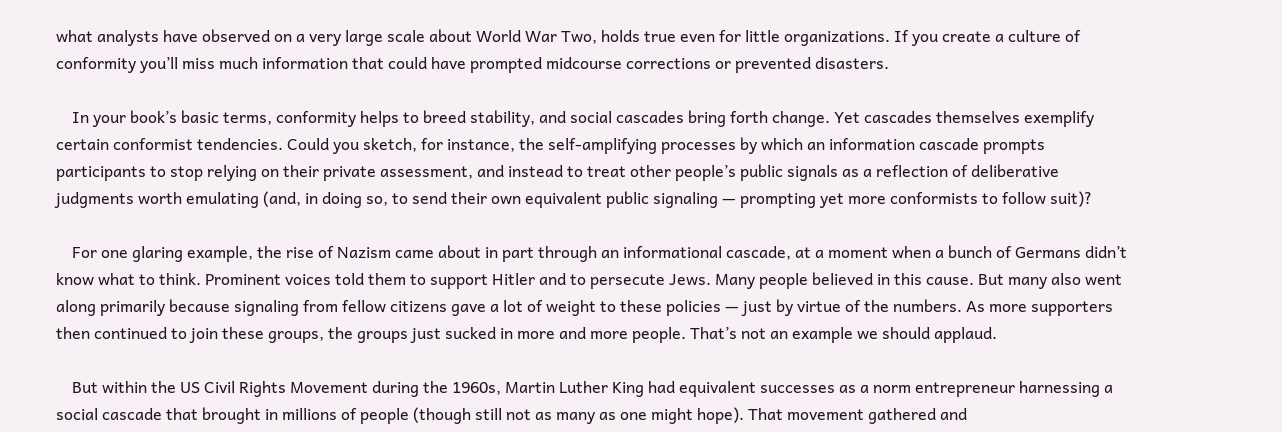what analysts have observed on a very large scale about World War Two, holds true even for little organizations. If you create a culture of conformity you’ll miss much information that could have prompted midcourse corrections or prevented disasters.

    In your book’s basic terms, conformity helps to breed stability, and social cascades bring forth change. Yet cascades themselves exemplify certain conformist tendencies. Could you sketch, for instance, the self-amplifying processes by which an information cascade prompts participants to stop relying on their private assessment, and instead to treat other people’s public signals as a reflection of deliberative judgments worth emulating (and, in doing so, to send their own equivalent public signaling — prompting yet more conformists to follow suit)?

    For one glaring example, the rise of Nazism came about in part through an informational cascade, at a moment when a bunch of Germans didn’t know what to think. Prominent voices told them to support Hitler and to persecute Jews. Many people believed in this cause. But many also went along primarily because signaling from fellow citizens gave a lot of weight to these policies — just by virtue of the numbers. As more supporters then continued to join these groups, the groups just sucked in more and more people. That’s not an example we should applaud.

    But within the US Civil Rights Movement during the 1960s, Martin Luther King had equivalent successes as a norm entrepreneur harnessing a social cascade that brought in millions of people (though still not as many as one might hope). That movement gathered and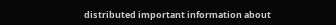distributed important information about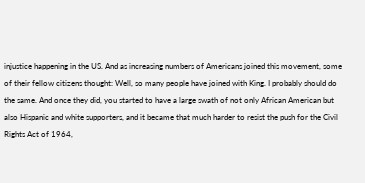injustice happening in the US. And as increasing numbers of Americans joined this movement, some of their fellow citizens thought: Well, so many people have joined with King. I probably should do the same. And once they did, you started to have a large swath of not only African American but also Hispanic and white supporters, and it became that much harder to resist the push for the Civil Rights Act of 1964,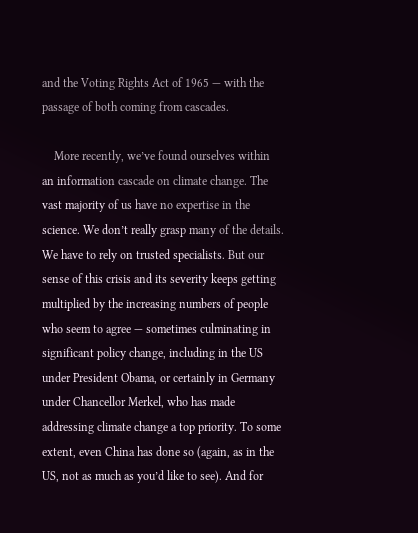and the Voting Rights Act of 1965 — with the passage of both coming from cascades.

    More recently, we’ve found ourselves within an information cascade on climate change. The vast majority of us have no expertise in the science. We don’t really grasp many of the details. We have to rely on trusted specialists. But our sense of this crisis and its severity keeps getting multiplied by the increasing numbers of people who seem to agree — sometimes culminating in significant policy change, including in the US under President Obama, or certainly in Germany under Chancellor Merkel, who has made addressing climate change a top priority. To some extent, even China has done so (again, as in the US, not as much as you’d like to see). And for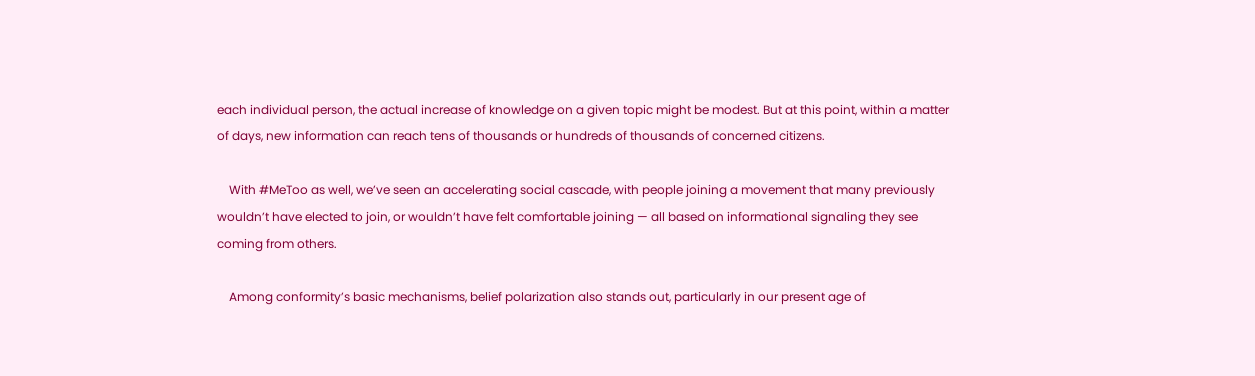each individual person, the actual increase of knowledge on a given topic might be modest. But at this point, within a matter of days, new information can reach tens of thousands or hundreds of thousands of concerned citizens.

    With #MeToo as well, we’ve seen an accelerating social cascade, with people joining a movement that many previously wouldn’t have elected to join, or wouldn’t have felt comfortable joining — all based on informational signaling they see coming from others.

    Among conformity’s basic mechanisms, belief polarization also stands out, particularly in our present age of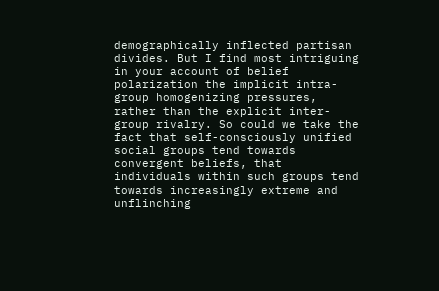demographically inflected partisan divides. But I find most intriguing in your account of belief polarization the implicit intra-group homogenizing pressures, rather than the explicit inter-group rivalry. So could we take the fact that self-consciously unified social groups tend towards convergent beliefs, that individuals within such groups tend towards increasingly extreme and unflinching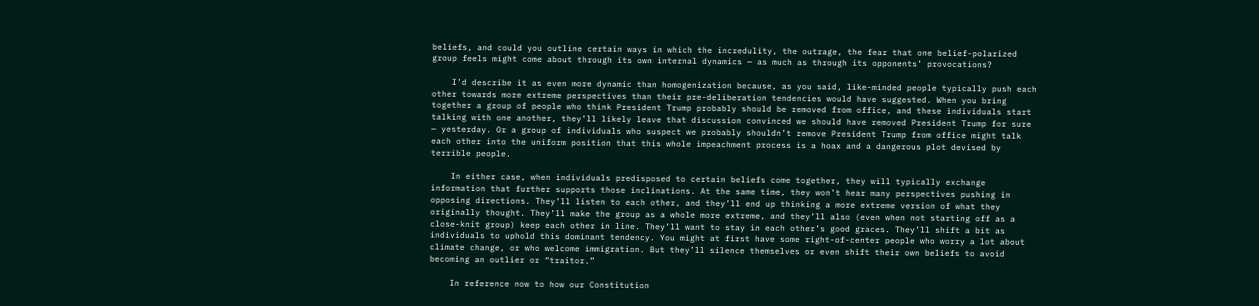beliefs, and could you outline certain ways in which the incredulity, the outrage, the fear that one belief-polarized group feels might come about through its own internal dynamics — as much as through its opponents’ provocations?

    I’d describe it as even more dynamic than homogenization because, as you said, like-minded people typically push each other towards more extreme perspectives than their pre-deliberation tendencies would have suggested. When you bring together a group of people who think President Trump probably should be removed from office, and these individuals start talking with one another, they’ll likely leave that discussion convinced we should have removed President Trump for sure — yesterday. Or a group of individuals who suspect we probably shouldn’t remove President Trump from office might talk each other into the uniform position that this whole impeachment process is a hoax and a dangerous plot devised by terrible people.

    In either case, when individuals predisposed to certain beliefs come together, they will typically exchange information that further supports those inclinations. At the same time, they won’t hear many perspectives pushing in opposing directions. They’ll listen to each other, and they’ll end up thinking a more extreme version of what they originally thought. They’ll make the group as a whole more extreme, and they’ll also (even when not starting off as a close-knit group) keep each other in line. They’ll want to stay in each other’s good graces. They’ll shift a bit as individuals to uphold this dominant tendency. You might at first have some right-of-center people who worry a lot about climate change, or who welcome immigration. But they’ll silence themselves or even shift their own beliefs to avoid becoming an outlier or “traitor.”

    In reference now to how our Constitution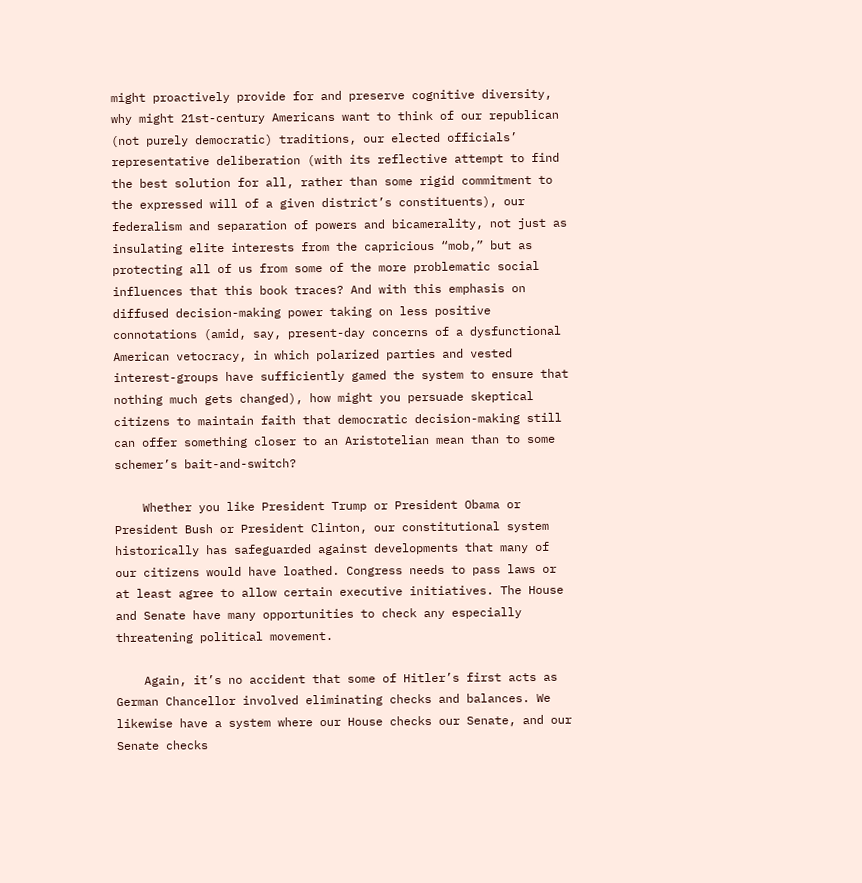might proactively provide for and preserve cognitive diversity, why might 21st-century Americans want to think of our republican (not purely democratic) traditions, our elected officials’ representative deliberation (with its reflective attempt to find the best solution for all, rather than some rigid commitment to the expressed will of a given district’s constituents), our federalism and separation of powers and bicamerality, not just as insulating elite interests from the capricious “mob,” but as protecting all of us from some of the more problematic social influences that this book traces? And with this emphasis on diffused decision-making power taking on less positive connotations (amid, say, present-day concerns of a dysfunctional American vetocracy, in which polarized parties and vested interest-groups have sufficiently gamed the system to ensure that nothing much gets changed), how might you persuade skeptical citizens to maintain faith that democratic decision-making still can offer something closer to an Aristotelian mean than to some schemer’s bait-and-switch?

    Whether you like President Trump or President Obama or President Bush or President Clinton, our constitutional system historically has safeguarded against developments that many of our citizens would have loathed. Congress needs to pass laws or at least agree to allow certain executive initiatives. The House and Senate have many opportunities to check any especially threatening political movement.

    Again, it’s no accident that some of Hitler’s first acts as German Chancellor involved eliminating checks and balances. We likewise have a system where our House checks our Senate, and our Senate checks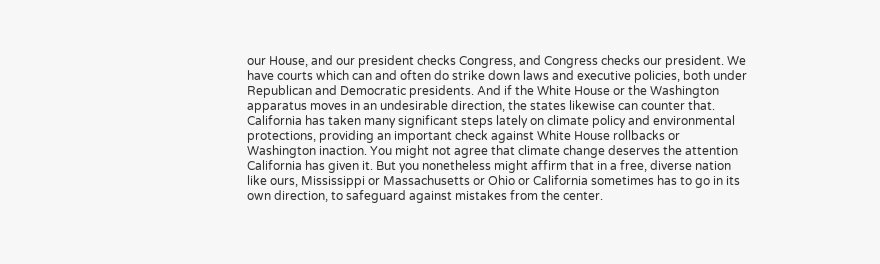our House, and our president checks Congress, and Congress checks our president. We have courts which can and often do strike down laws and executive policies, both under Republican and Democratic presidents. And if the White House or the Washington apparatus moves in an undesirable direction, the states likewise can counter that. California has taken many significant steps lately on climate policy and environmental protections, providing an important check against White House rollbacks or Washington inaction. You might not agree that climate change deserves the attention California has given it. But you nonetheless might affirm that in a free, diverse nation like ours, Mississippi or Massachusetts or Ohio or California sometimes has to go in its own direction, to safeguard against mistakes from the center.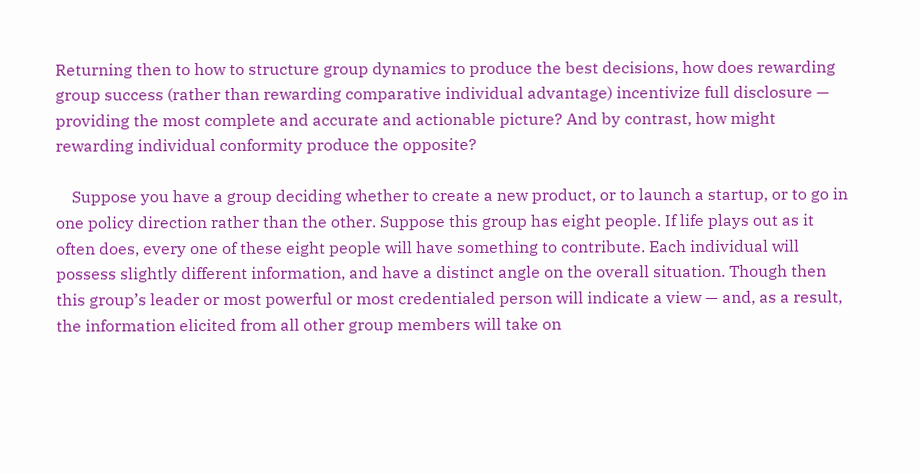Returning then to how to structure group dynamics to produce the best decisions, how does rewarding group success (rather than rewarding comparative individual advantage) incentivize full disclosure — providing the most complete and accurate and actionable picture? And by contrast, how might rewarding individual conformity produce the opposite?

    Suppose you have a group deciding whether to create a new product, or to launch a startup, or to go in one policy direction rather than the other. Suppose this group has eight people. If life plays out as it often does, every one of these eight people will have something to contribute. Each individual will possess slightly different information, and have a distinct angle on the overall situation. Though then this group’s leader or most powerful or most credentialed person will indicate a view — and, as a result, the information elicited from all other group members will take on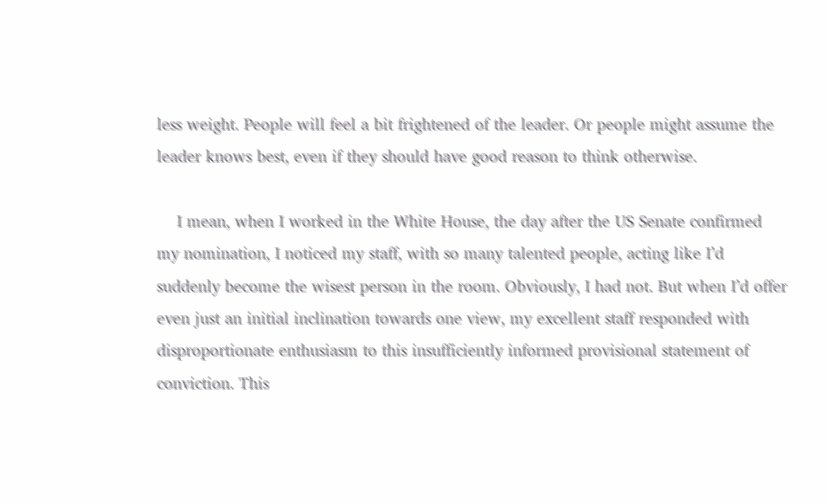less weight. People will feel a bit frightened of the leader. Or people might assume the leader knows best, even if they should have good reason to think otherwise.

    I mean, when I worked in the White House, the day after the US Senate confirmed my nomination, I noticed my staff, with so many talented people, acting like I’d suddenly become the wisest person in the room. Obviously, I had not. But when I’d offer even just an initial inclination towards one view, my excellent staff responded with disproportionate enthusiasm to this insufficiently informed provisional statement of conviction. This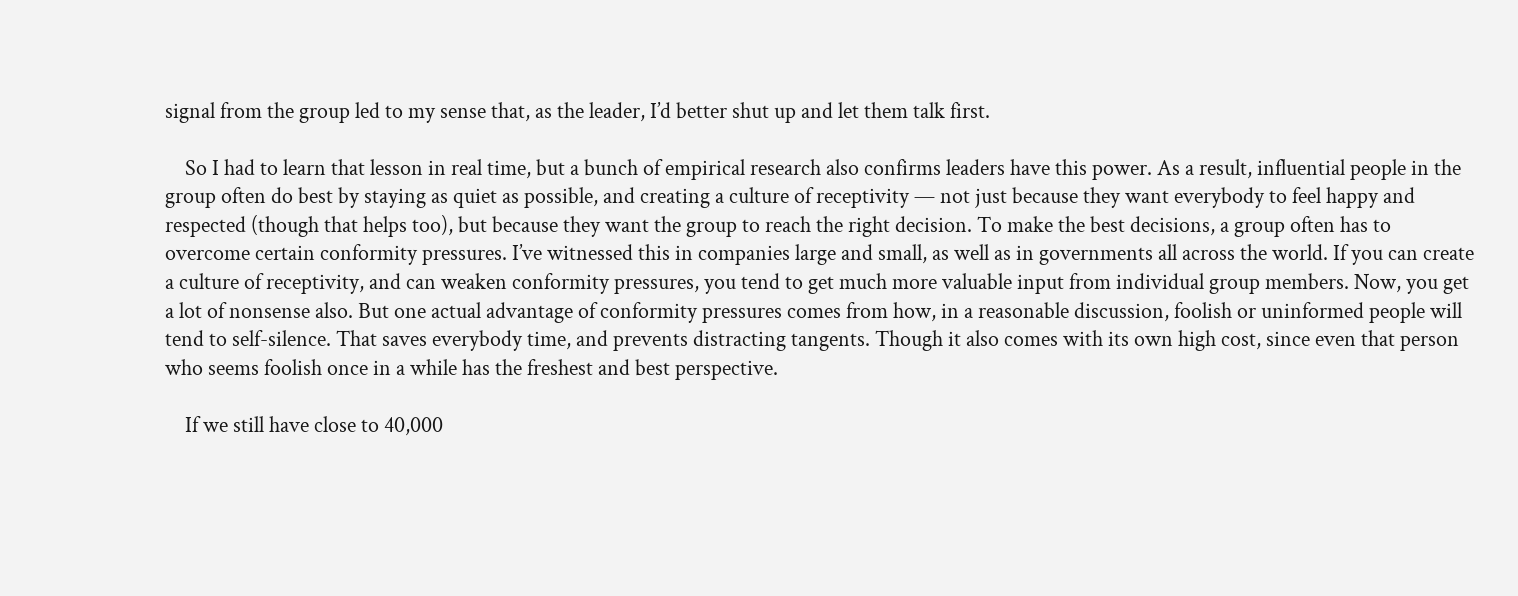signal from the group led to my sense that, as the leader, I’d better shut up and let them talk first.

    So I had to learn that lesson in real time, but a bunch of empirical research also confirms leaders have this power. As a result, influential people in the group often do best by staying as quiet as possible, and creating a culture of receptivity — not just because they want everybody to feel happy and respected (though that helps too), but because they want the group to reach the right decision. To make the best decisions, a group often has to overcome certain conformity pressures. I’ve witnessed this in companies large and small, as well as in governments all across the world. If you can create a culture of receptivity, and can weaken conformity pressures, you tend to get much more valuable input from individual group members. Now, you get a lot of nonsense also. But one actual advantage of conformity pressures comes from how, in a reasonable discussion, foolish or uninformed people will tend to self-silence. That saves everybody time, and prevents distracting tangents. Though it also comes with its own high cost, since even that person who seems foolish once in a while has the freshest and best perspective.

    If we still have close to 40,000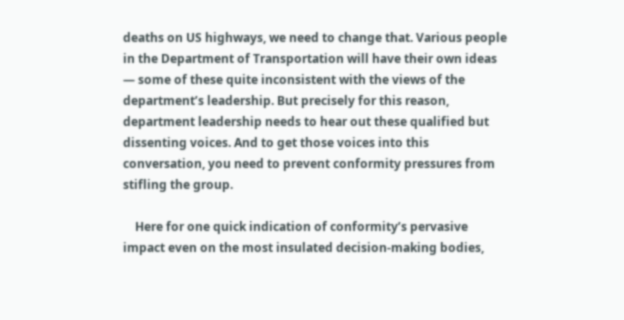deaths on US highways, we need to change that. Various people in the Department of Transportation will have their own ideas — some of these quite inconsistent with the views of the department’s leadership. But precisely for this reason, department leadership needs to hear out these qualified but dissenting voices. And to get those voices into this conversation, you need to prevent conformity pressures from stifling the group.

    Here for one quick indication of conformity’s pervasive impact even on the most insulated decision-making bodies,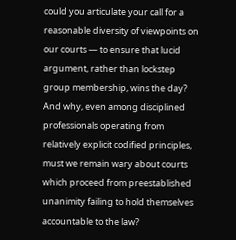could you articulate your call for a reasonable diversity of viewpoints on our courts — to ensure that lucid argument, rather than lockstep group membership, wins the day? And why, even among disciplined professionals operating from relatively explicit codified principles, must we remain wary about courts which proceed from preestablished unanimity failing to hold themselves accountable to the law?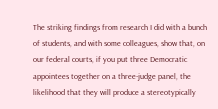The striking findings from research I did with a bunch of students, and with some colleagues, show that, on our federal courts, if you put three Democratic appointees together on a three-judge panel, the likelihood that they will produce a stereotypically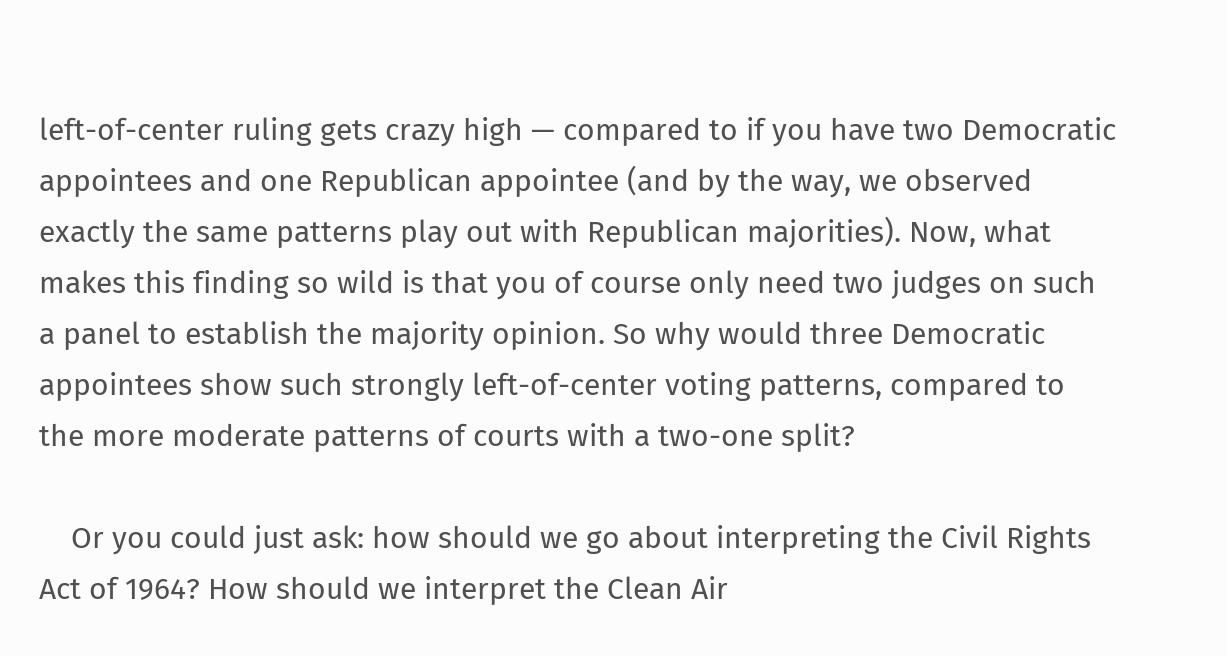left-of-center ruling gets crazy high — compared to if you have two Democratic appointees and one Republican appointee (and by the way, we observed exactly the same patterns play out with Republican majorities). Now, what makes this finding so wild is that you of course only need two judges on such a panel to establish the majority opinion. So why would three Democratic appointees show such strongly left-of-center voting patterns, compared to the more moderate patterns of courts with a two-one split?

    Or you could just ask: how should we go about interpreting the Civil Rights Act of 1964? How should we interpret the Clean Air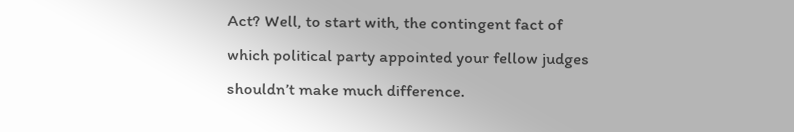Act? Well, to start with, the contingent fact of which political party appointed your fellow judges shouldn’t make much difference.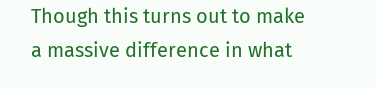Though this turns out to make a massive difference in what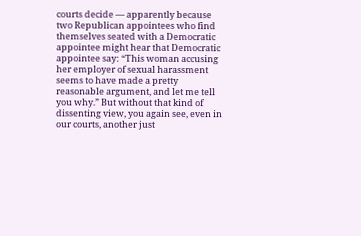courts decide — apparently because two Republican appointees who find themselves seated with a Democratic appointee might hear that Democratic appointee say: “This woman accusing her employer of sexual harassment seems to have made a pretty reasonable argument, and let me tell you why.” But without that kind of dissenting view, you again see, even in our courts, another just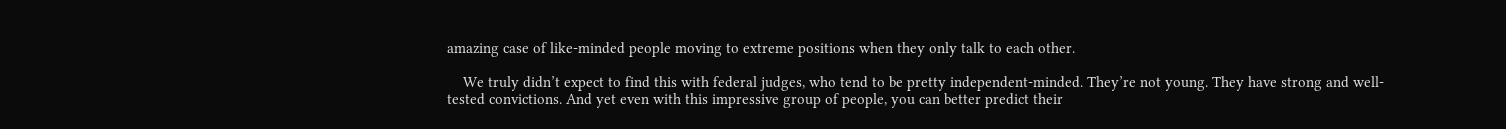amazing case of like-minded people moving to extreme positions when they only talk to each other.

    We truly didn’t expect to find this with federal judges, who tend to be pretty independent-minded. They’re not young. They have strong and well-tested convictions. And yet even with this impressive group of people, you can better predict their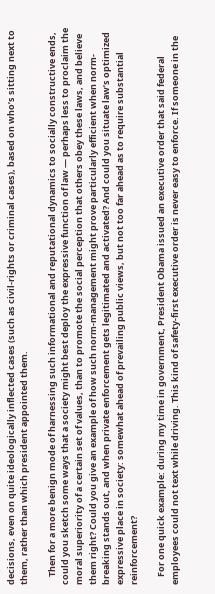decisions, even on quite ideologically inflected cases (such as civil-rights or criminal cases), based on who’s sitting next to them, rather than which president appointed them.

    Then for a more benign mode of harnessing such informational and reputational dynamics to socially constructive ends, could you sketch some ways that a society might best deploy the expressive function of law — perhaps less to proclaim the moral superiority of a certain set of values, than to promote the social perception that others obey these laws, and believe them right? Could you give an example of how such norm-management might prove particularly efficient when norm-breaking stands out, and when private enforcement gets legitimated and activated? And could you situate law’s optimized expressive place in society: somewhat ahead of prevailing public views, but not too far ahead as to require substantial reinforcement?

    For one quick example: during my time in government, President Obama issued an executive order that said federal employees could not text while driving. This kind of safety-first executive order is never easy to enforce. If someone in the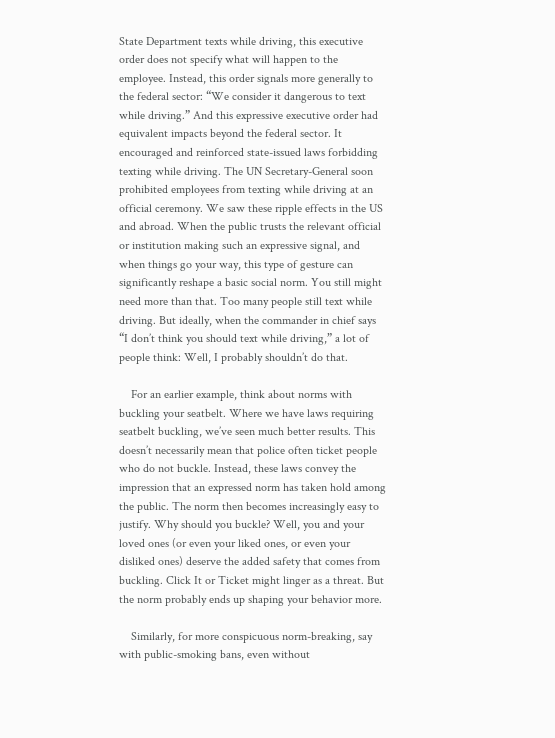State Department texts while driving, this executive order does not specify what will happen to the employee. Instead, this order signals more generally to the federal sector: “We consider it dangerous to text while driving.” And this expressive executive order had equivalent impacts beyond the federal sector. It encouraged and reinforced state-issued laws forbidding texting while driving. The UN Secretary-General soon prohibited employees from texting while driving at an official ceremony. We saw these ripple effects in the US and abroad. When the public trusts the relevant official or institution making such an expressive signal, and when things go your way, this type of gesture can significantly reshape a basic social norm. You still might need more than that. Too many people still text while driving. But ideally, when the commander in chief says “I don’t think you should text while driving,” a lot of people think: Well, I probably shouldn’t do that.

    For an earlier example, think about norms with buckling your seatbelt. Where we have laws requiring seatbelt buckling, we’ve seen much better results. This doesn’t necessarily mean that police often ticket people who do not buckle. Instead, these laws convey the impression that an expressed norm has taken hold among the public. The norm then becomes increasingly easy to justify. Why should you buckle? Well, you and your loved ones (or even your liked ones, or even your disliked ones) deserve the added safety that comes from buckling. Click It or Ticket might linger as a threat. But the norm probably ends up shaping your behavior more.

    Similarly, for more conspicuous norm-breaking, say with public-smoking bans, even without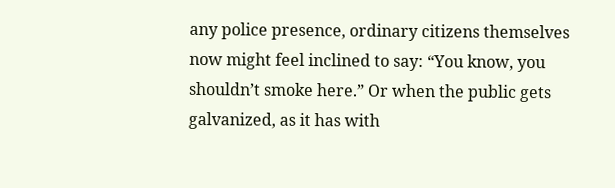any police presence, ordinary citizens themselves now might feel inclined to say: “You know, you shouldn’t smoke here.” Or when the public gets galvanized, as it has with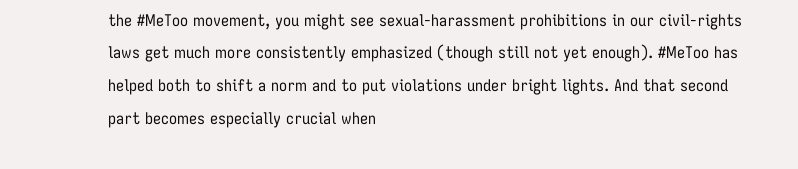the #MeToo movement, you might see sexual-harassment prohibitions in our civil-rights laws get much more consistently emphasized (though still not yet enough). #MeToo has helped both to shift a norm and to put violations under bright lights. And that second part becomes especially crucial when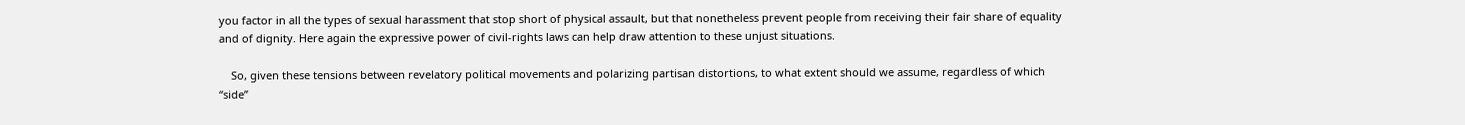you factor in all the types of sexual harassment that stop short of physical assault, but that nonetheless prevent people from receiving their fair share of equality and of dignity. Here again the expressive power of civil-rights laws can help draw attention to these unjust situations.

    So, given these tensions between revelatory political movements and polarizing partisan distortions, to what extent should we assume, regardless of which “side”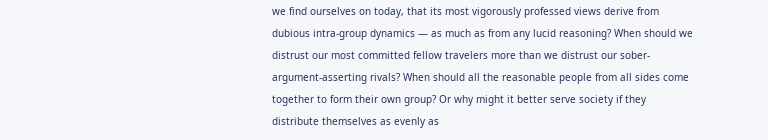we find ourselves on today, that its most vigorously professed views derive from dubious intra-group dynamics — as much as from any lucid reasoning? When should we distrust our most committed fellow travelers more than we distrust our sober-argument-asserting rivals? When should all the reasonable people from all sides come together to form their own group? Or why might it better serve society if they distribute themselves as evenly as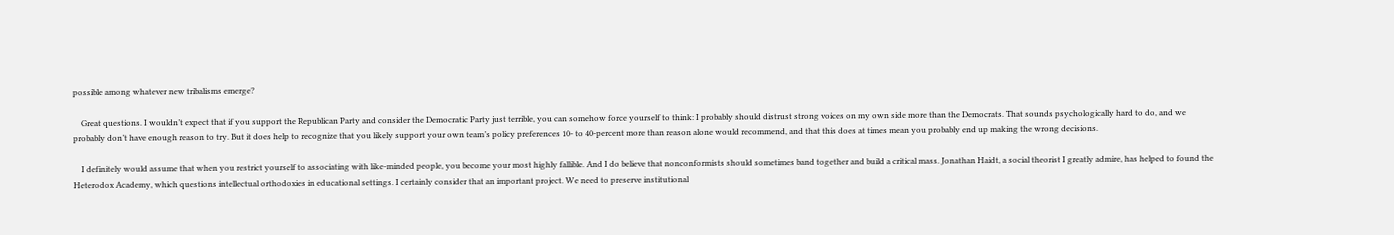possible among whatever new tribalisms emerge?

    Great questions. I wouldn’t expect that if you support the Republican Party and consider the Democratic Party just terrible, you can somehow force yourself to think: I probably should distrust strong voices on my own side more than the Democrats. That sounds psychologically hard to do, and we probably don’t have enough reason to try. But it does help to recognize that you likely support your own team’s policy preferences 10- to 40-percent more than reason alone would recommend, and that this does at times mean you probably end up making the wrong decisions.

    I definitely would assume that when you restrict yourself to associating with like-minded people, you become your most highly fallible. And I do believe that nonconformists should sometimes band together and build a critical mass. Jonathan Haidt, a social theorist I greatly admire, has helped to found the Heterodox Academy, which questions intellectual orthodoxies in educational settings. I certainly consider that an important project. We need to preserve institutional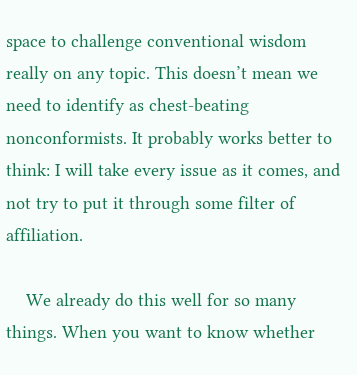space to challenge conventional wisdom really on any topic. This doesn’t mean we need to identify as chest-beating nonconformists. It probably works better to think: I will take every issue as it comes, and not try to put it through some filter of affiliation.

    We already do this well for so many things. When you want to know whether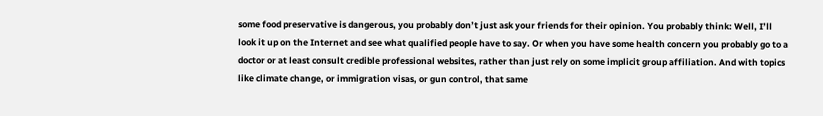some food preservative is dangerous, you probably don’t just ask your friends for their opinion. You probably think: Well, I’ll look it up on the Internet and see what qualified people have to say. Or when you have some health concern you probably go to a doctor or at least consult credible professional websites, rather than just rely on some implicit group affiliation. And with topics like climate change, or immigration visas, or gun control, that same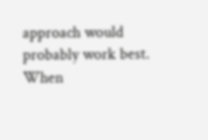approach would probably work best. When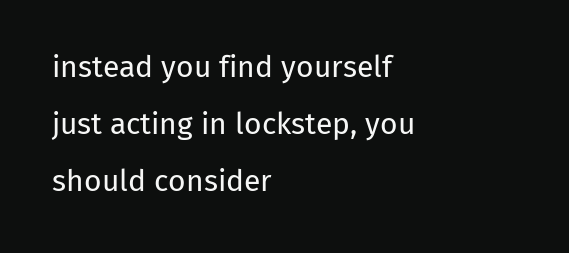instead you find yourself just acting in lockstep, you should consider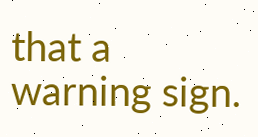that a warning sign.